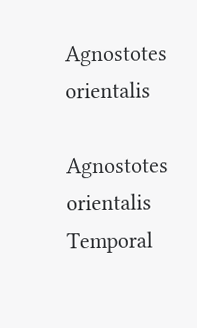Agnostotes orientalis

Agnostotes orientalis
Temporal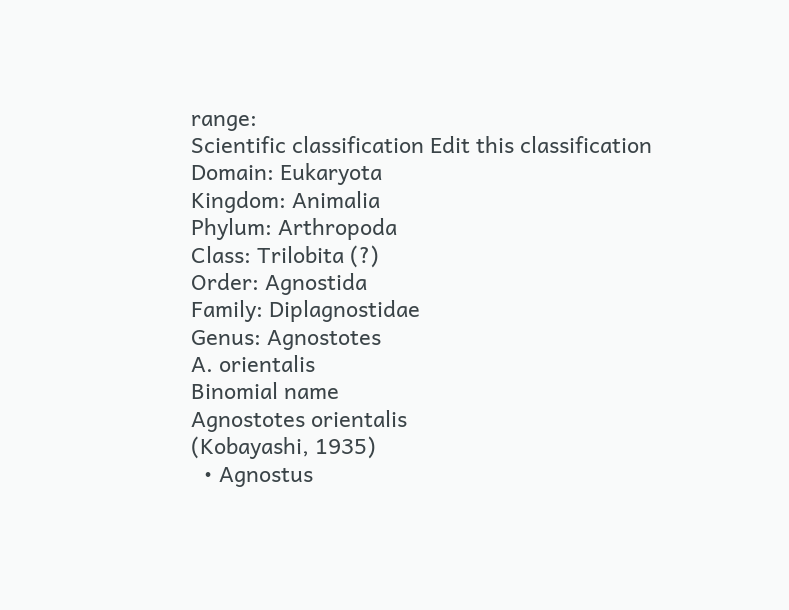range:
Scientific classification Edit this classification
Domain: Eukaryota
Kingdom: Animalia
Phylum: Arthropoda
Class: Trilobita (?)
Order: Agnostida
Family: Diplagnostidae
Genus: Agnostotes
A. orientalis
Binomial name
Agnostotes orientalis
(Kobayashi, 1935)
  • Agnostus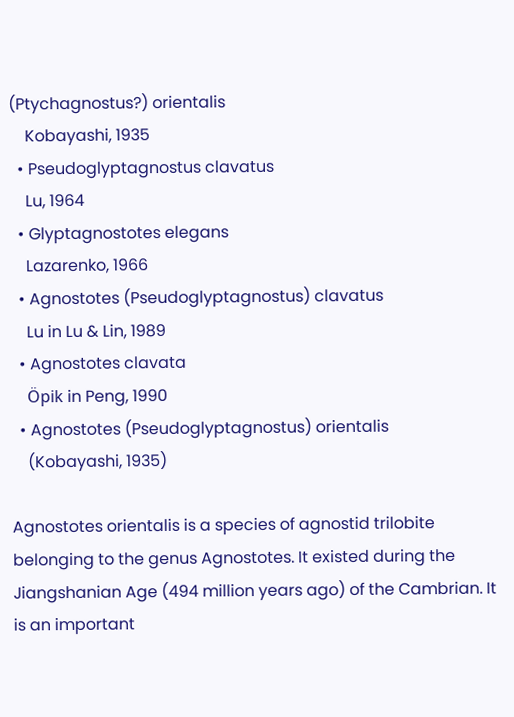(Ptychagnostus?) orientalis
    Kobayashi, 1935
  • Pseudoglyptagnostus clavatus
    Lu, 1964
  • Glyptagnostotes elegans
    Lazarenko, 1966
  • Agnostotes (Pseudoglyptagnostus) clavatus
    Lu in Lu & Lin, 1989
  • Agnostotes clavata
    Öpik in Peng, 1990
  • Agnostotes (Pseudoglyptagnostus) orientalis
    (Kobayashi, 1935)

Agnostotes orientalis is a species of agnostid trilobite belonging to the genus Agnostotes. It existed during the Jiangshanian Age (494 million years ago) of the Cambrian. It is an important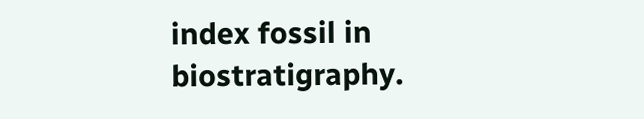index fossil in biostratigraphy.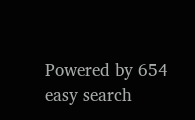Powered by 654 easy search